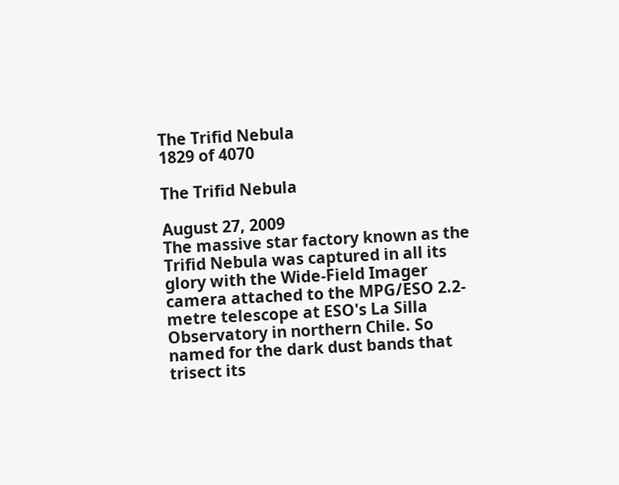The Trifid Nebula
1829 of 4070

The Trifid Nebula

August 27, 2009
The massive star factory known as the Trifid Nebula was captured in all its glory with the Wide-Field Imager camera attached to the MPG/ESO 2.2-metre telescope at ESO's La Silla Observatory in northern Chile. So named for the dark dust bands that trisect its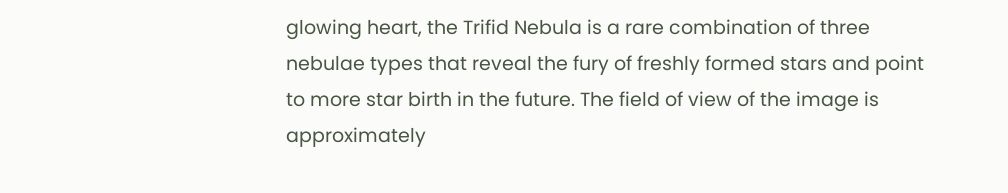glowing heart, the Trifid Nebula is a rare combination of three nebulae types that reveal the fury of freshly formed stars and point to more star birth in the future. The field of view of the image is approximately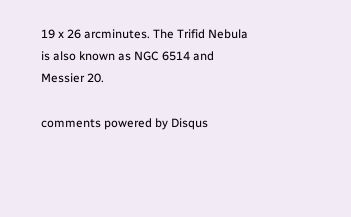19 x 26 arcminutes. The Trifid Nebula is also known as NGC 6514 and Messier 20.

comments powered by Disqus